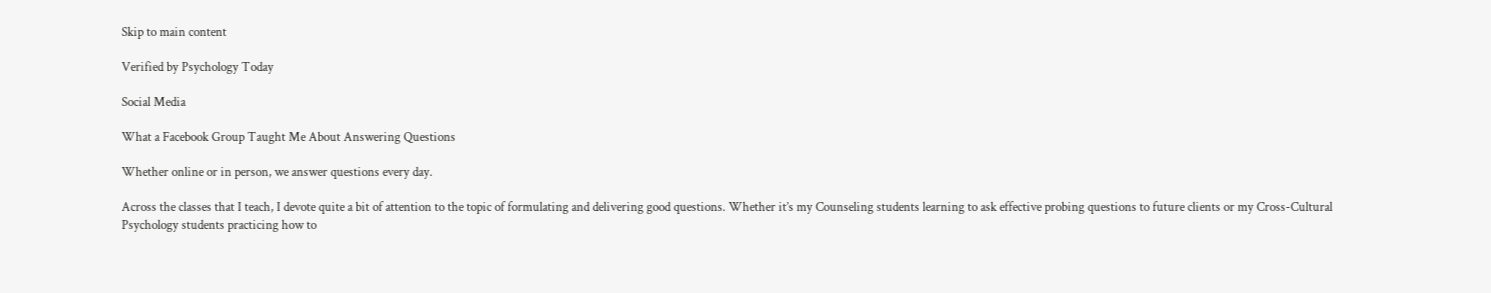Skip to main content

Verified by Psychology Today

Social Media

What a Facebook Group Taught Me About Answering Questions

Whether online or in person, we answer questions every day.

Across the classes that I teach, I devote quite a bit of attention to the topic of formulating and delivering good questions. Whether it’s my Counseling students learning to ask effective probing questions to future clients or my Cross-Cultural Psychology students practicing how to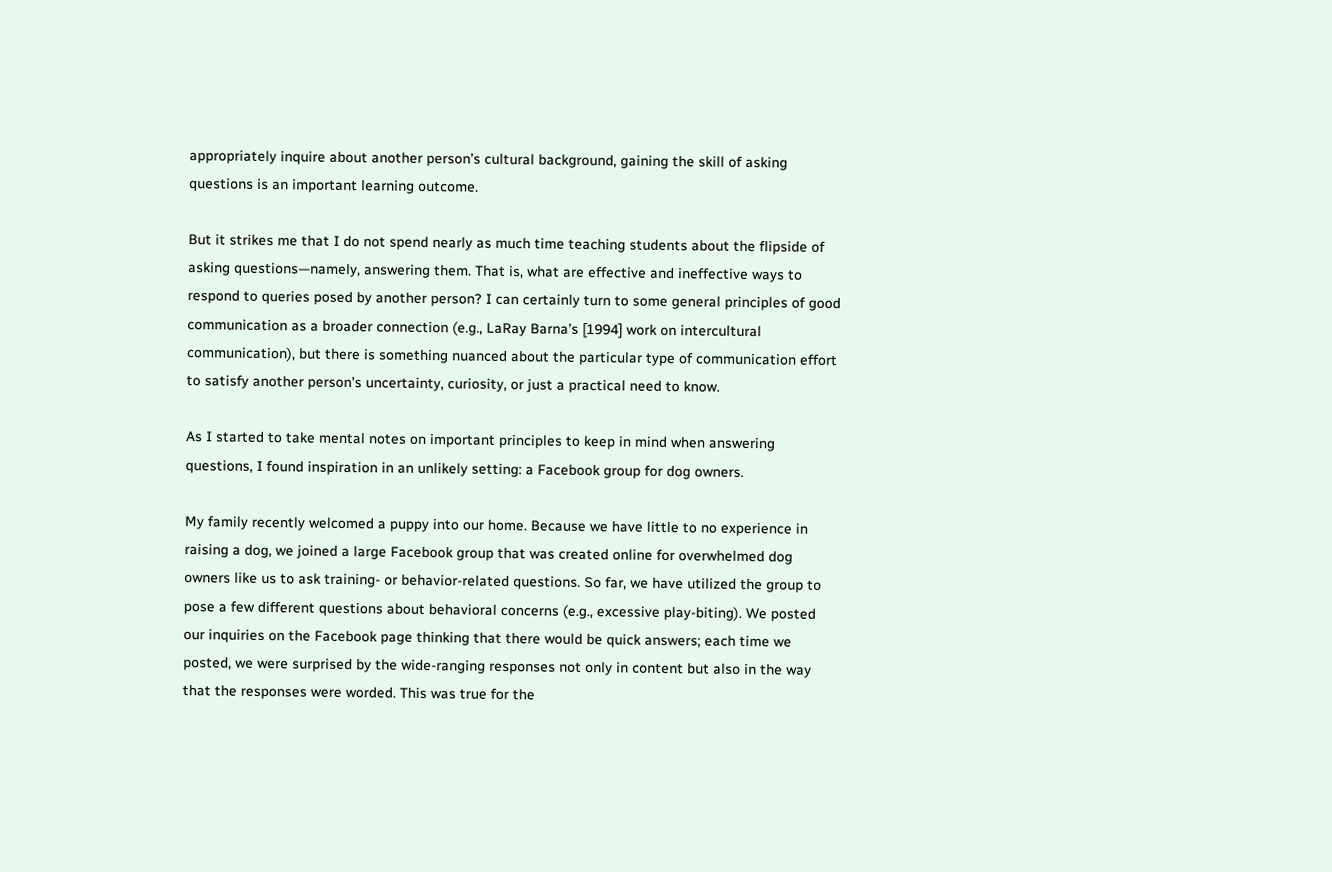appropriately inquire about another person’s cultural background, gaining the skill of asking questions is an important learning outcome.

But it strikes me that I do not spend nearly as much time teaching students about the flipside of asking questions—namely, answering them. That is, what are effective and ineffective ways to respond to queries posed by another person? I can certainly turn to some general principles of good communication as a broader connection (e.g., LaRay Barna’s [1994] work on intercultural communication), but there is something nuanced about the particular type of communication effort to satisfy another person’s uncertainty, curiosity, or just a practical need to know.

As I started to take mental notes on important principles to keep in mind when answering questions, I found inspiration in an unlikely setting: a Facebook group for dog owners.

My family recently welcomed a puppy into our home. Because we have little to no experience in raising a dog, we joined a large Facebook group that was created online for overwhelmed dog owners like us to ask training- or behavior-related questions. So far, we have utilized the group to pose a few different questions about behavioral concerns (e.g., excessive play-biting). We posted our inquiries on the Facebook page thinking that there would be quick answers; each time we posted, we were surprised by the wide-ranging responses not only in content but also in the way that the responses were worded. This was true for the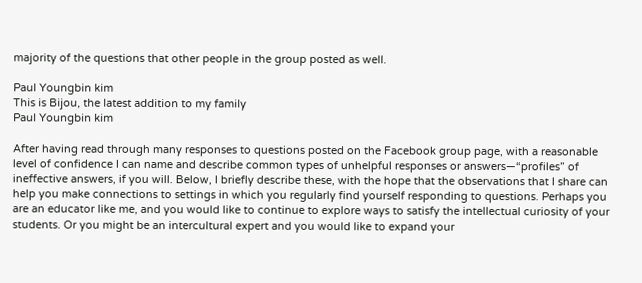majority of the questions that other people in the group posted as well.

Paul Youngbin kim
This is Bijou, the latest addition to my family
Paul Youngbin kim

After having read through many responses to questions posted on the Facebook group page, with a reasonable level of confidence I can name and describe common types of unhelpful responses or answers—“profiles” of ineffective answers, if you will. Below, I briefly describe these, with the hope that the observations that I share can help you make connections to settings in which you regularly find yourself responding to questions. Perhaps you are an educator like me, and you would like to continue to explore ways to satisfy the intellectual curiosity of your students. Or you might be an intercultural expert and you would like to expand your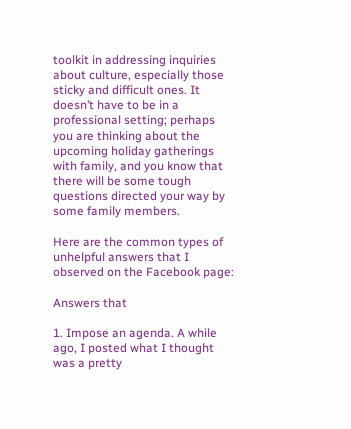toolkit in addressing inquiries about culture, especially those sticky and difficult ones. It doesn’t have to be in a professional setting; perhaps you are thinking about the upcoming holiday gatherings with family, and you know that there will be some tough questions directed your way by some family members.

Here are the common types of unhelpful answers that I observed on the Facebook page:

Answers that

1. Impose an agenda. A while ago, I posted what I thought was a pretty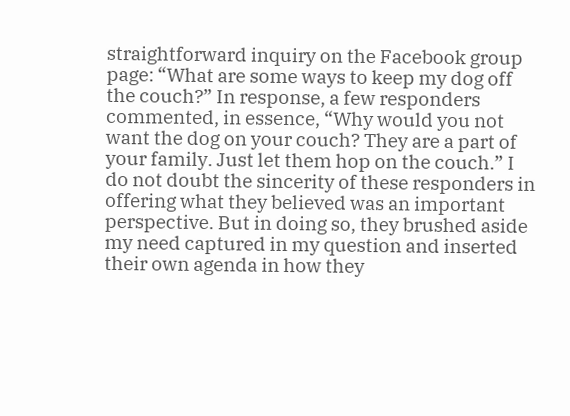straightforward inquiry on the Facebook group page: “What are some ways to keep my dog off the couch?” In response, a few responders commented, in essence, “Why would you not want the dog on your couch? They are a part of your family. Just let them hop on the couch.” I do not doubt the sincerity of these responders in offering what they believed was an important perspective. But in doing so, they brushed aside my need captured in my question and inserted their own agenda in how they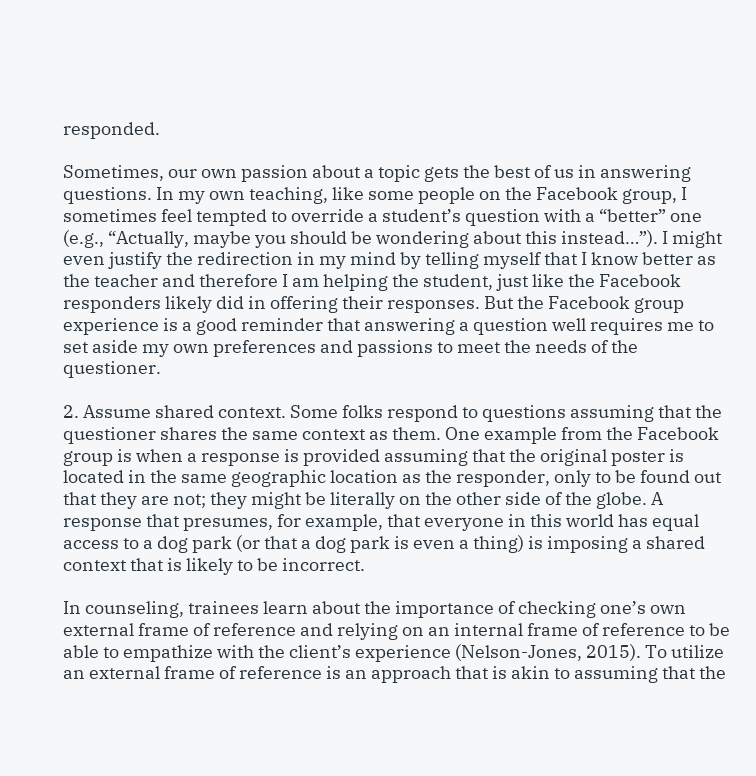responded.

Sometimes, our own passion about a topic gets the best of us in answering questions. In my own teaching, like some people on the Facebook group, I sometimes feel tempted to override a student’s question with a “better” one (e.g., “Actually, maybe you should be wondering about this instead…”). I might even justify the redirection in my mind by telling myself that I know better as the teacher and therefore I am helping the student, just like the Facebook responders likely did in offering their responses. But the Facebook group experience is a good reminder that answering a question well requires me to set aside my own preferences and passions to meet the needs of the questioner.

2. Assume shared context. Some folks respond to questions assuming that the questioner shares the same context as them. One example from the Facebook group is when a response is provided assuming that the original poster is located in the same geographic location as the responder, only to be found out that they are not; they might be literally on the other side of the globe. A response that presumes, for example, that everyone in this world has equal access to a dog park (or that a dog park is even a thing) is imposing a shared context that is likely to be incorrect.

In counseling, trainees learn about the importance of checking one’s own external frame of reference and relying on an internal frame of reference to be able to empathize with the client’s experience (Nelson-Jones, 2015). To utilize an external frame of reference is an approach that is akin to assuming that the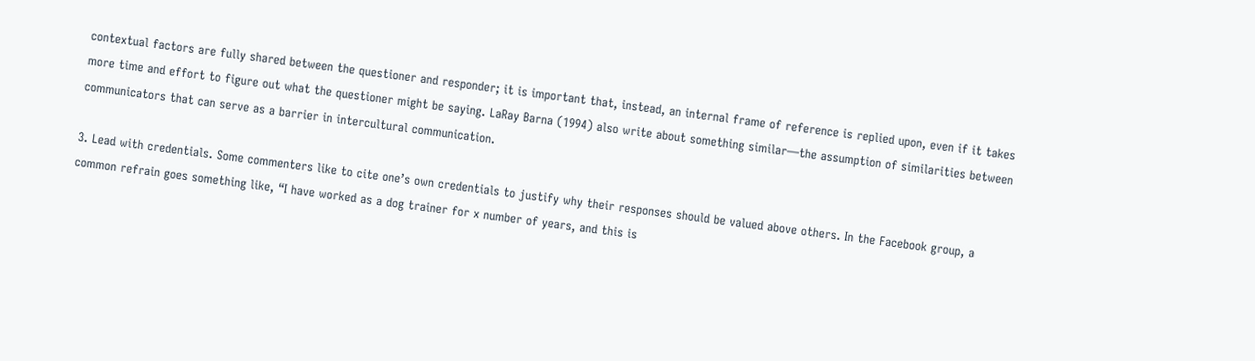contextual factors are fully shared between the questioner and responder; it is important that, instead, an internal frame of reference is replied upon, even if it takes more time and effort to figure out what the questioner might be saying. LaRay Barna (1994) also write about something similar—the assumption of similarities between communicators that can serve as a barrier in intercultural communication.

3. Lead with credentials. Some commenters like to cite one’s own credentials to justify why their responses should be valued above others. In the Facebook group, a common refrain goes something like, “I have worked as a dog trainer for x number of years, and this is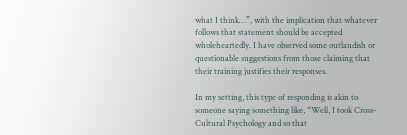what I think…”, with the implication that whatever follows that statement should be accepted wholeheartedly. I have observed some outlandish or questionable suggestions from those claiming that their training justifies their responses.

In my setting, this type of responding is akin to someone saying something like, “Well, I took Cross-Cultural Psychology and so that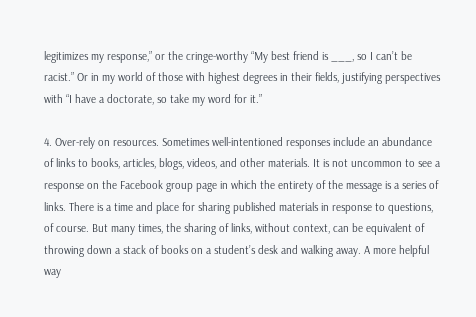legitimizes my response,” or the cringe-worthy “My best friend is ___, so I can’t be racist.” Or in my world of those with highest degrees in their fields, justifying perspectives with “I have a doctorate, so take my word for it.”

4. Over-rely on resources. Sometimes well-intentioned responses include an abundance of links to books, articles, blogs, videos, and other materials. It is not uncommon to see a response on the Facebook group page in which the entirety of the message is a series of links. There is a time and place for sharing published materials in response to questions, of course. But many times, the sharing of links, without context, can be equivalent of throwing down a stack of books on a student’s desk and walking away. A more helpful way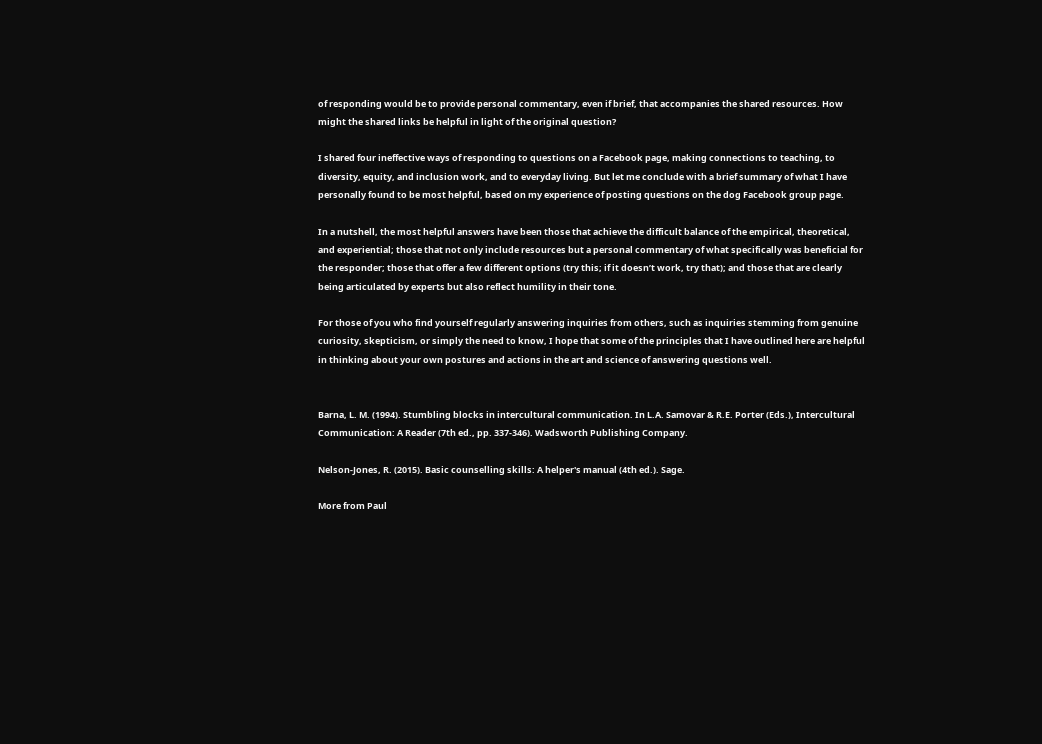of responding would be to provide personal commentary, even if brief, that accompanies the shared resources. How might the shared links be helpful in light of the original question?

I shared four ineffective ways of responding to questions on a Facebook page, making connections to teaching, to diversity, equity, and inclusion work, and to everyday living. But let me conclude with a brief summary of what I have personally found to be most helpful, based on my experience of posting questions on the dog Facebook group page.

In a nutshell, the most helpful answers have been those that achieve the difficult balance of the empirical, theoretical, and experiential; those that not only include resources but a personal commentary of what specifically was beneficial for the responder; those that offer a few different options (try this; if it doesn’t work, try that); and those that are clearly being articulated by experts but also reflect humility in their tone.

For those of you who find yourself regularly answering inquiries from others, such as inquiries stemming from genuine curiosity, skepticism, or simply the need to know, I hope that some of the principles that I have outlined here are helpful in thinking about your own postures and actions in the art and science of answering questions well.


Barna, L. M. (1994). Stumbling blocks in intercultural communication. In L.A. Samovar & R.E. Porter (Eds.), Intercultural Communication: A Reader (7th ed., pp. 337-346). Wadsworth Publishing Company.

Nelson-Jones, R. (2015). Basic counselling skills: A helper's manual (4th ed.). Sage.

More from Paul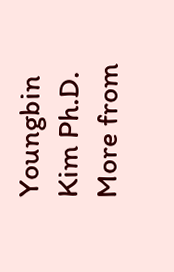Youngbin Kim Ph.D.
More from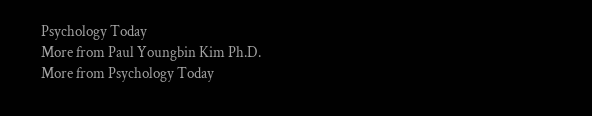Psychology Today
More from Paul Youngbin Kim Ph.D.
More from Psychology Today